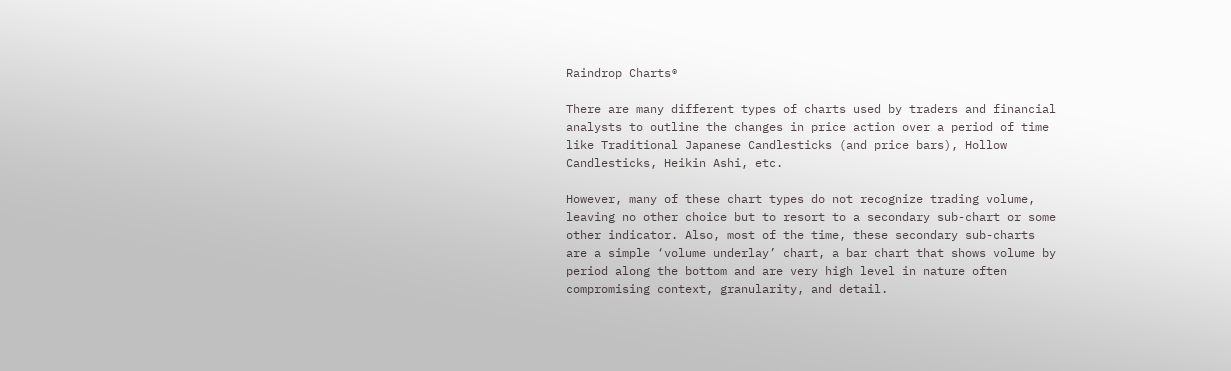Raindrop Charts®

There are many different types of charts used by traders and financial analysts to outline the changes in price action over a period of time like Traditional Japanese Candlesticks (and price bars), Hollow Candlesticks, Heikin Ashi, etc.

However, many of these chart types do not recognize trading volume, leaving no other choice but to resort to a secondary sub-chart or some other indicator. Also, most of the time, these secondary sub-charts are a simple ‘volume underlay’ chart, a bar chart that shows volume by period along the bottom and are very high level in nature often compromising context, granularity, and detail.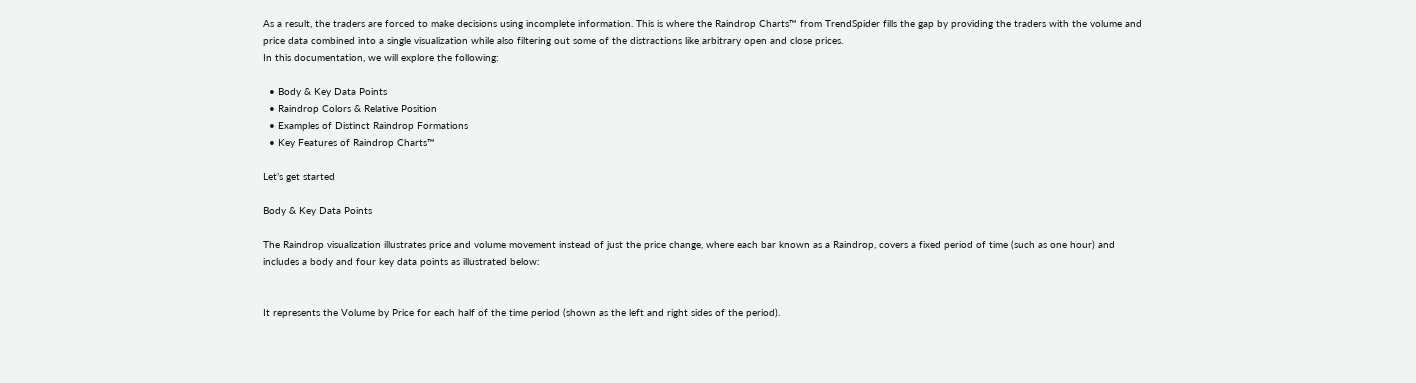As a result, the traders are forced to make decisions using incomplete information. This is where the Raindrop Charts™ from TrendSpider fills the gap by providing the traders with the volume and price data combined into a single visualization while also filtering out some of the distractions like arbitrary open and close prices.
In this documentation, we will explore the following:

  • Body & Key Data Points
  • Raindrop Colors & Relative Position
  • Examples of Distinct Raindrop Formations
  • Key Features of Raindrop Charts™

Let’s get started

Body & Key Data Points

The Raindrop visualization illustrates price and volume movement instead of just the price change, where each bar known as a Raindrop, covers a fixed period of time (such as one hour) and includes a body and four key data points as illustrated below:


It represents the Volume by Price for each half of the time period (shown as the left and right sides of the period).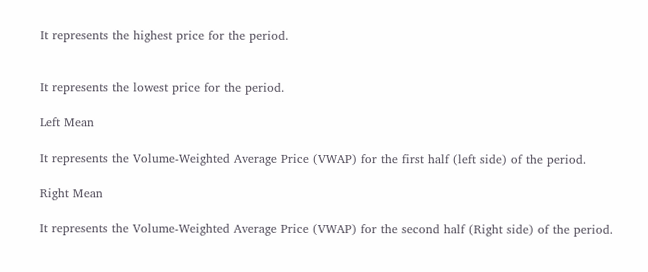It represents the highest price for the period.


It represents the lowest price for the period.

Left Mean

It represents the Volume-Weighted Average Price (VWAP) for the first half (left side) of the period.

Right Mean

It represents the Volume-Weighted Average Price (VWAP) for the second half (Right side) of the period.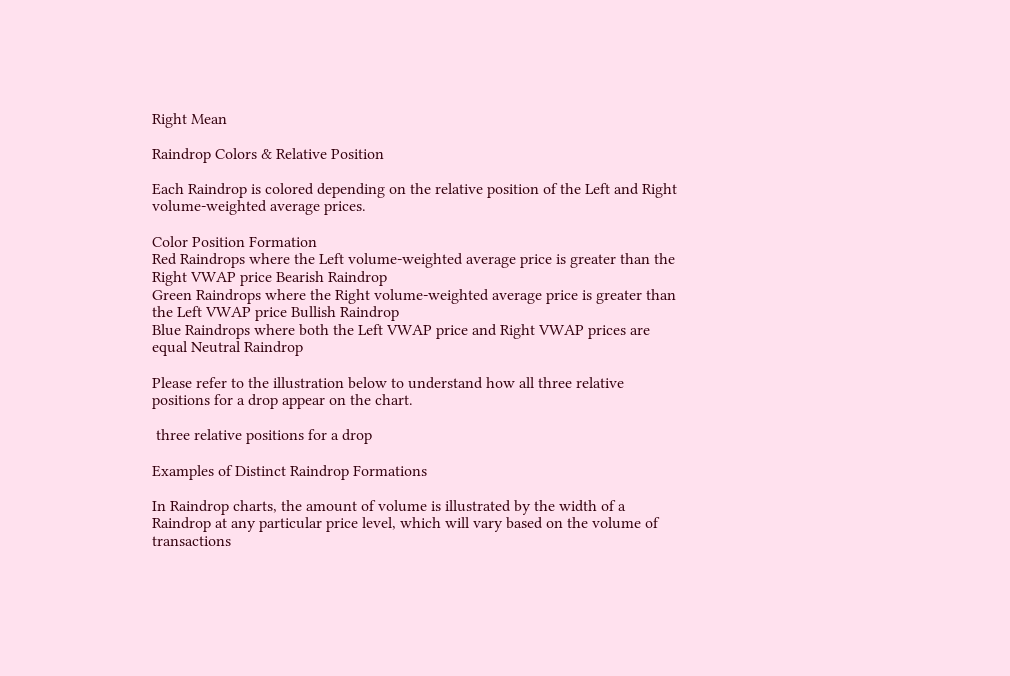Right Mean

Raindrop Colors & Relative Position

Each Raindrop is colored depending on the relative position of the Left and Right volume-weighted average prices.

Color Position Formation
Red Raindrops where the Left volume-weighted average price is greater than the Right VWAP price Bearish Raindrop
Green Raindrops where the Right volume-weighted average price is greater than the Left VWAP price Bullish Raindrop
Blue Raindrops where both the Left VWAP price and Right VWAP prices are equal Neutral Raindrop

Please refer to the illustration below to understand how all three relative positions for a drop appear on the chart.

 three relative positions for a drop

Examples of Distinct Raindrop Formations

In Raindrop charts, the amount of volume is illustrated by the width of a Raindrop at any particular price level, which will vary based on the volume of transactions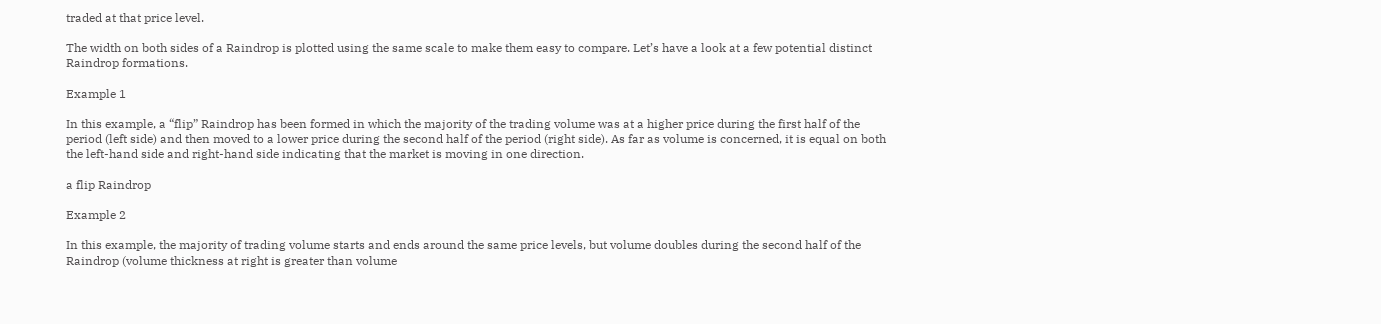traded at that price level.

The width on both sides of a Raindrop is plotted using the same scale to make them easy to compare. Let’s have a look at a few potential distinct Raindrop formations.

Example 1

In this example, a “flip” Raindrop has been formed in which the majority of the trading volume was at a higher price during the first half of the period (left side) and then moved to a lower price during the second half of the period (right side). As far as volume is concerned, it is equal on both the left-hand side and right-hand side indicating that the market is moving in one direction.

a flip Raindrop

Example 2

In this example, the majority of trading volume starts and ends around the same price levels, but volume doubles during the second half of the Raindrop (volume thickness at right is greater than volume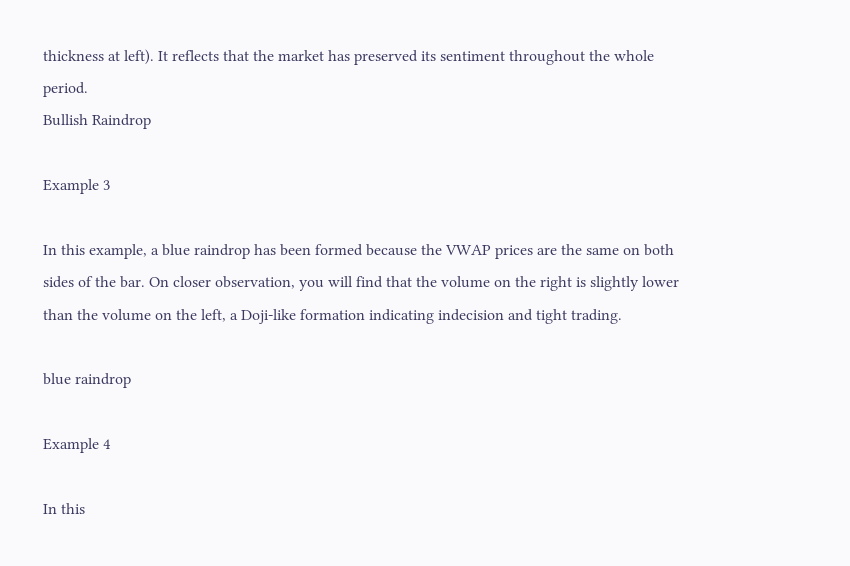thickness at left). It reflects that the market has preserved its sentiment throughout the whole period.
Bullish Raindrop

Example 3

In this example, a blue raindrop has been formed because the VWAP prices are the same on both sides of the bar. On closer observation, you will find that the volume on the right is slightly lower than the volume on the left, a Doji-like formation indicating indecision and tight trading.

blue raindrop

Example 4

In this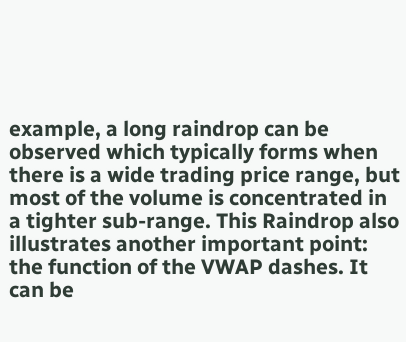example, a long raindrop can be observed which typically forms when there is a wide trading price range, but most of the volume is concentrated in a tighter sub-range. This Raindrop also illustrates another important point: the function of the VWAP dashes. It can be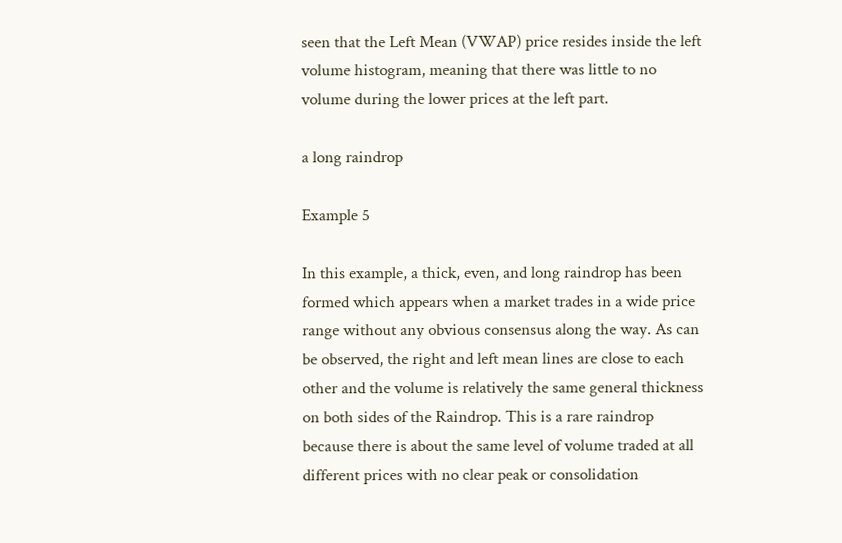seen that the Left Mean (VWAP) price resides inside the left volume histogram, meaning that there was little to no volume during the lower prices at the left part.

a long raindrop

Example 5

In this example, a thick, even, and long raindrop has been formed which appears when a market trades in a wide price range without any obvious consensus along the way. As can be observed, the right and left mean lines are close to each other and the volume is relatively the same general thickness on both sides of the Raindrop. This is a rare raindrop because there is about the same level of volume traded at all different prices with no clear peak or consolidation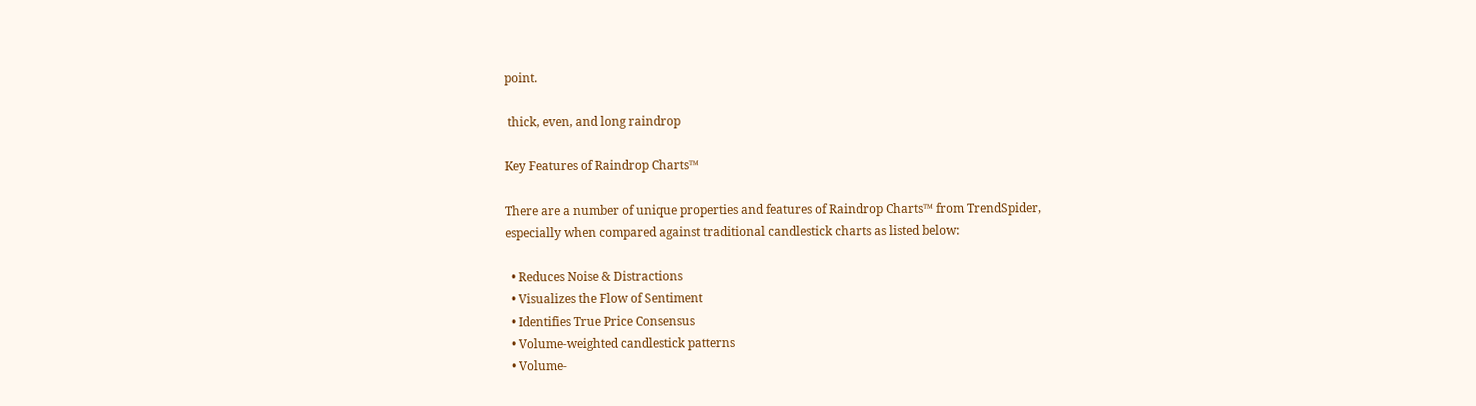point.

 thick, even, and long raindrop

Key Features of Raindrop Charts™

There are a number of unique properties and features of Raindrop Charts™ from TrendSpider,
especially when compared against traditional candlestick charts as listed below:

  • Reduces Noise & Distractions
  • Visualizes the Flow of Sentiment
  • Identifies True Price Consensus
  • Volume-weighted candlestick patterns
  • Volume-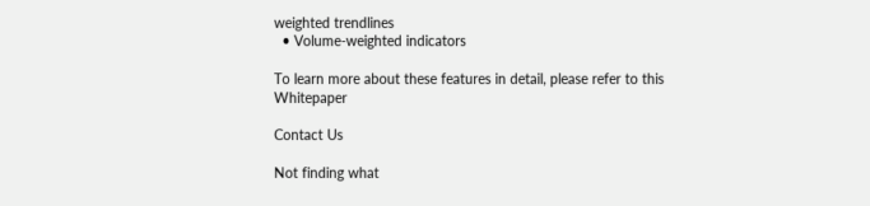weighted trendlines
  • Volume-weighted indicators

To learn more about these features in detail, please refer to this Whitepaper

Contact Us

Not finding what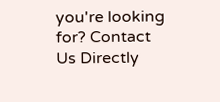you're looking for? Contact Us Directly